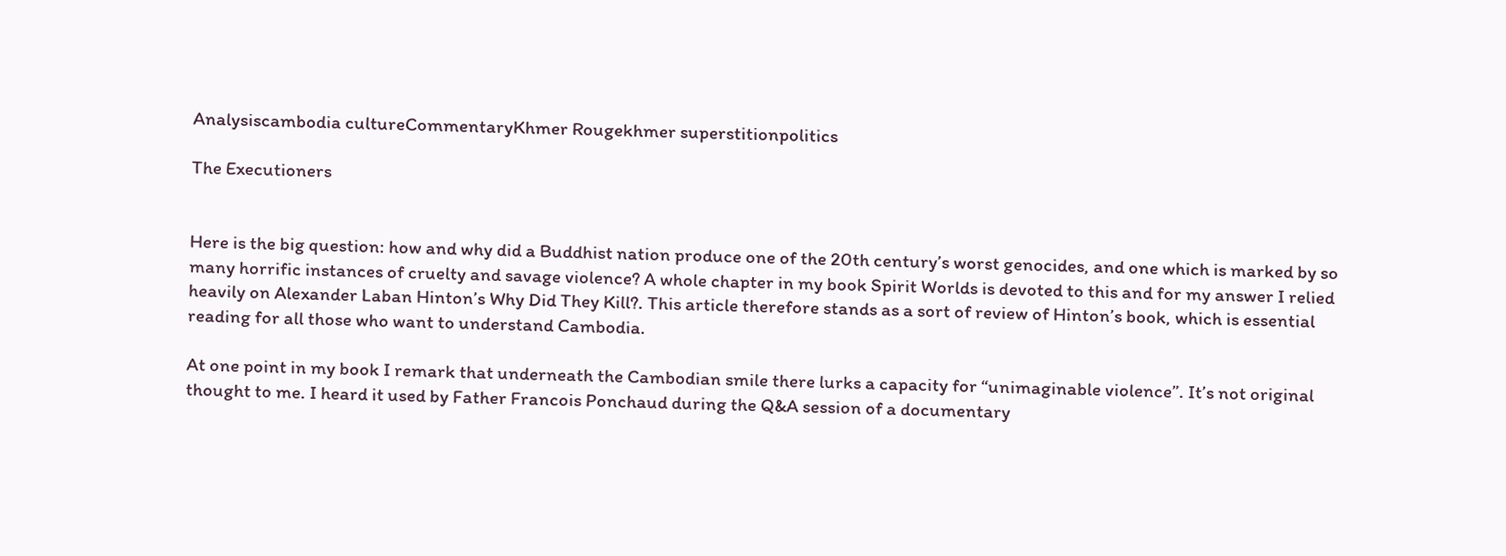Analysiscambodia cultureCommentaryKhmer Rougekhmer superstitionpolitics

The Executioners


Here is the big question: how and why did a Buddhist nation produce one of the 20th century’s worst genocides, and one which is marked by so many horrific instances of cruelty and savage violence? A whole chapter in my book Spirit Worlds is devoted to this and for my answer I relied heavily on Alexander Laban Hinton’s Why Did They Kill?. This article therefore stands as a sort of review of Hinton’s book, which is essential reading for all those who want to understand Cambodia.

At one point in my book I remark that underneath the Cambodian smile there lurks a capacity for “unimaginable violence”. It’s not original thought to me. I heard it used by Father Francois Ponchaud during the Q&A session of a documentary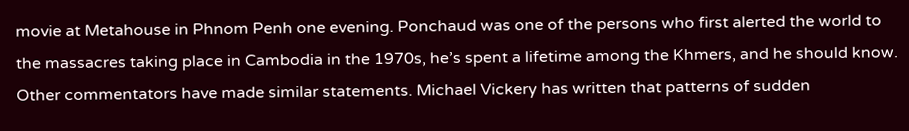movie at Metahouse in Phnom Penh one evening. Ponchaud was one of the persons who first alerted the world to the massacres taking place in Cambodia in the 1970s, he’s spent a lifetime among the Khmers, and he should know. Other commentators have made similar statements. Michael Vickery has written that patterns of sudden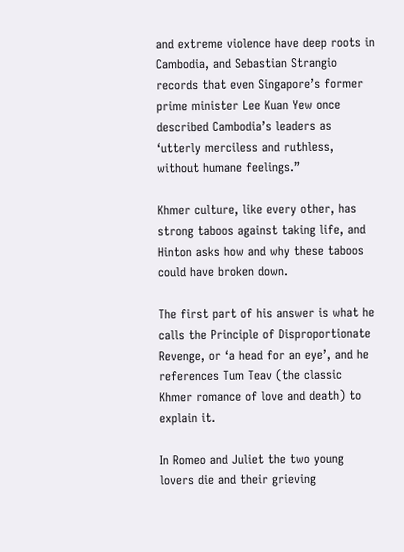and extreme violence have deep roots in Cambodia, and Sebastian Strangio records that even Singapore’s former prime minister Lee Kuan Yew once described Cambodia’s leaders as ‘utterly merciless and ruthless, without humane feelings.”

Khmer culture, like every other, has strong taboos against taking life, and Hinton asks how and why these taboos could have broken down.

The first part of his answer is what he calls the Principle of Disproportionate Revenge, or ‘a head for an eye’, and he references Tum Teav (the classic Khmer romance of love and death) to explain it.

In Romeo and Juliet the two young lovers die and their grieving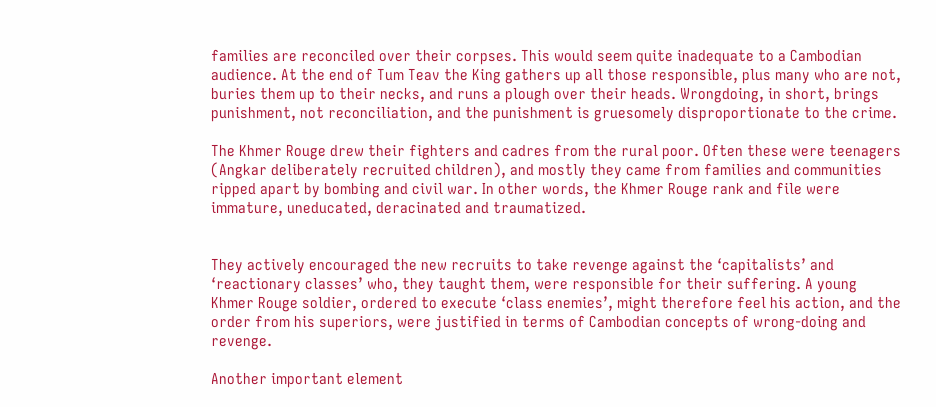families are reconciled over their corpses. This would seem quite inadequate to a Cambodian audience. At the end of Tum Teav the King gathers up all those responsible, plus many who are not, buries them up to their necks, and runs a plough over their heads. Wrongdoing, in short, brings punishment, not reconciliation, and the punishment is gruesomely disproportionate to the crime.

The Khmer Rouge drew their fighters and cadres from the rural poor. Often these were teenagers (Angkar deliberately recruited children), and mostly they came from families and communities ripped apart by bombing and civil war. In other words, the Khmer Rouge rank and file were immature, uneducated, deracinated and traumatized.


They actively encouraged the new recruits to take revenge against the ‘capitalists’ and ‘reactionary classes’ who, they taught them, were responsible for their suffering. A young Khmer Rouge soldier, ordered to execute ‘class enemies’, might therefore feel his action, and the order from his superiors, were justified in terms of Cambodian concepts of wrong-doing and revenge.

Another important element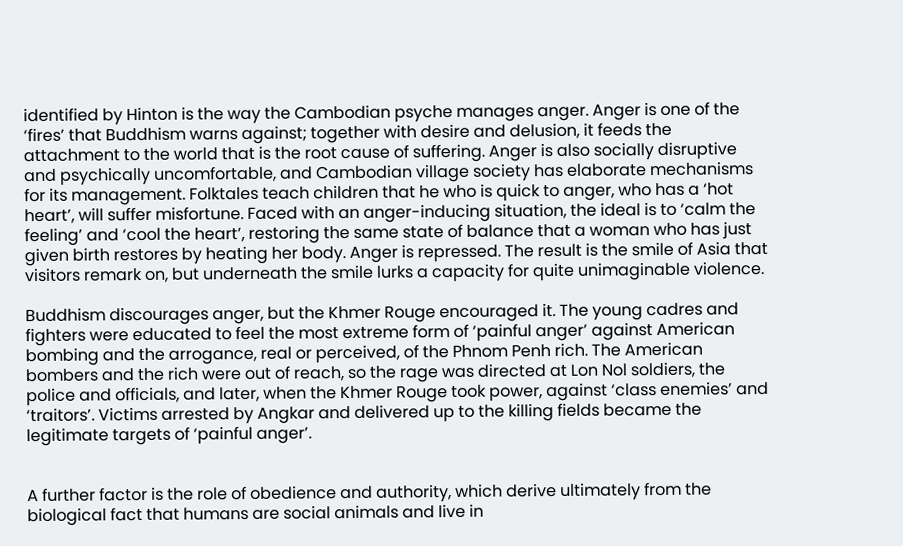identified by Hinton is the way the Cambodian psyche manages anger. Anger is one of the ‘fires’ that Buddhism warns against; together with desire and delusion, it feeds the attachment to the world that is the root cause of suffering. Anger is also socially disruptive and psychically uncomfortable, and Cambodian village society has elaborate mechanisms for its management. Folktales teach children that he who is quick to anger, who has a ‘hot heart’, will suffer misfortune. Faced with an anger-inducing situation, the ideal is to ‘calm the feeling’ and ‘cool the heart’, restoring the same state of balance that a woman who has just given birth restores by heating her body. Anger is repressed. The result is the smile of Asia that visitors remark on, but underneath the smile lurks a capacity for quite unimaginable violence.

Buddhism discourages anger, but the Khmer Rouge encouraged it. The young cadres and fighters were educated to feel the most extreme form of ‘painful anger’ against American bombing and the arrogance, real or perceived, of the Phnom Penh rich. The American bombers and the rich were out of reach, so the rage was directed at Lon Nol soldiers, the police and officials, and later, when the Khmer Rouge took power, against ‘class enemies’ and ‘traitors’. Victims arrested by Angkar and delivered up to the killing fields became the legitimate targets of ‘painful anger’.


A further factor is the role of obedience and authority, which derive ultimately from the biological fact that humans are social animals and live in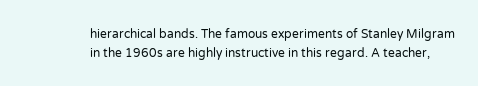hierarchical bands. The famous experiments of Stanley Milgram in the 1960s are highly instructive in this regard. A teacher,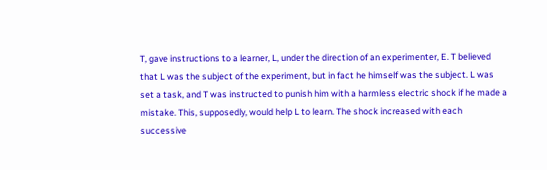T, gave instructions to a learner, L, under the direction of an experimenter, E. T believed that L was the subject of the experiment, but in fact he himself was the subject. L was set a task, and T was instructed to punish him with a harmless electric shock if he made a mistake. This, supposedly, would help L to learn. The shock increased with each successive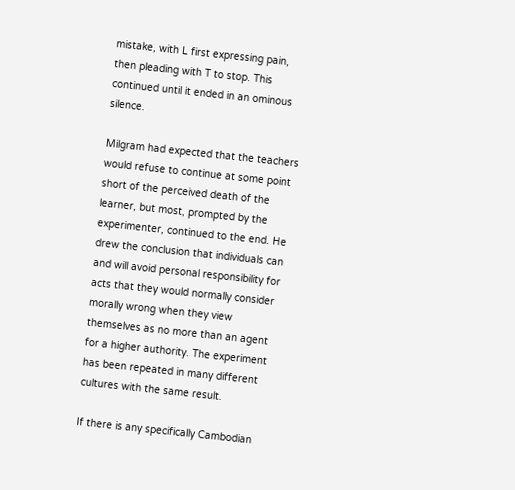mistake, with L first expressing pain, then pleading with T to stop. This continued until it ended in an ominous silence.

Milgram had expected that the teachers would refuse to continue at some point short of the perceived death of the learner, but most, prompted by the experimenter, continued to the end. He drew the conclusion that individuals can and will avoid personal responsibility for acts that they would normally consider morally wrong when they view themselves as no more than an agent for a higher authority. The experiment has been repeated in many different cultures with the same result.

If there is any specifically Cambodian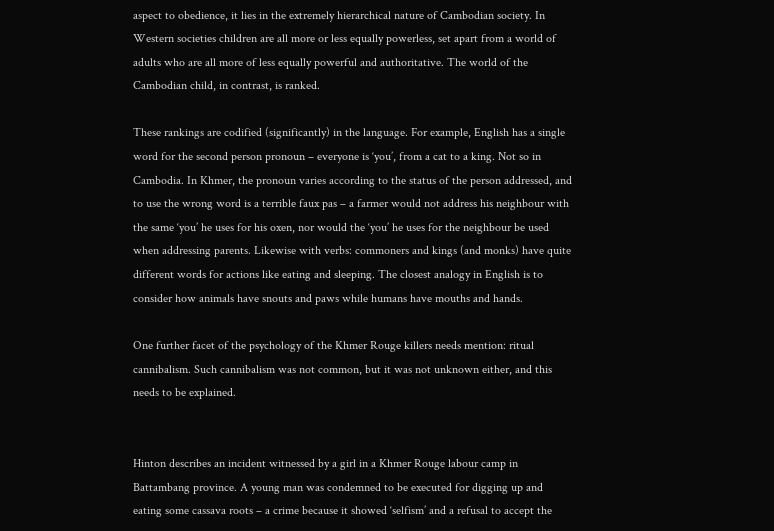aspect to obedience, it lies in the extremely hierarchical nature of Cambodian society. In Western societies children are all more or less equally powerless, set apart from a world of adults who are all more of less equally powerful and authoritative. The world of the Cambodian child, in contrast, is ranked.

These rankings are codified (significantly) in the language. For example, English has a single word for the second person pronoun – everyone is ‘you’, from a cat to a king. Not so in Cambodia. In Khmer, the pronoun varies according to the status of the person addressed, and to use the wrong word is a terrible faux pas – a farmer would not address his neighbour with the same ‘you’ he uses for his oxen, nor would the ‘you’ he uses for the neighbour be used when addressing parents. Likewise with verbs: commoners and kings (and monks) have quite different words for actions like eating and sleeping. The closest analogy in English is to consider how animals have snouts and paws while humans have mouths and hands.

One further facet of the psychology of the Khmer Rouge killers needs mention: ritual cannibalism. Such cannibalism was not common, but it was not unknown either, and this needs to be explained.


Hinton describes an incident witnessed by a girl in a Khmer Rouge labour camp in Battambang province. A young man was condemned to be executed for digging up and eating some cassava roots – a crime because it showed ‘selfism’ and a refusal to accept the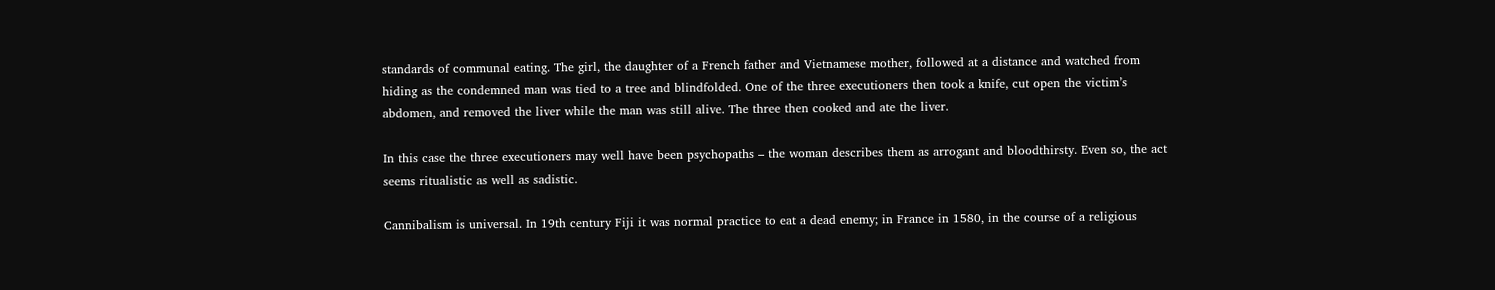standards of communal eating. The girl, the daughter of a French father and Vietnamese mother, followed at a distance and watched from hiding as the condemned man was tied to a tree and blindfolded. One of the three executioners then took a knife, cut open the victim’s abdomen, and removed the liver while the man was still alive. The three then cooked and ate the liver.

In this case the three executioners may well have been psychopaths – the woman describes them as arrogant and bloodthirsty. Even so, the act seems ritualistic as well as sadistic.

Cannibalism is universal. In 19th century Fiji it was normal practice to eat a dead enemy; in France in 1580, in the course of a religious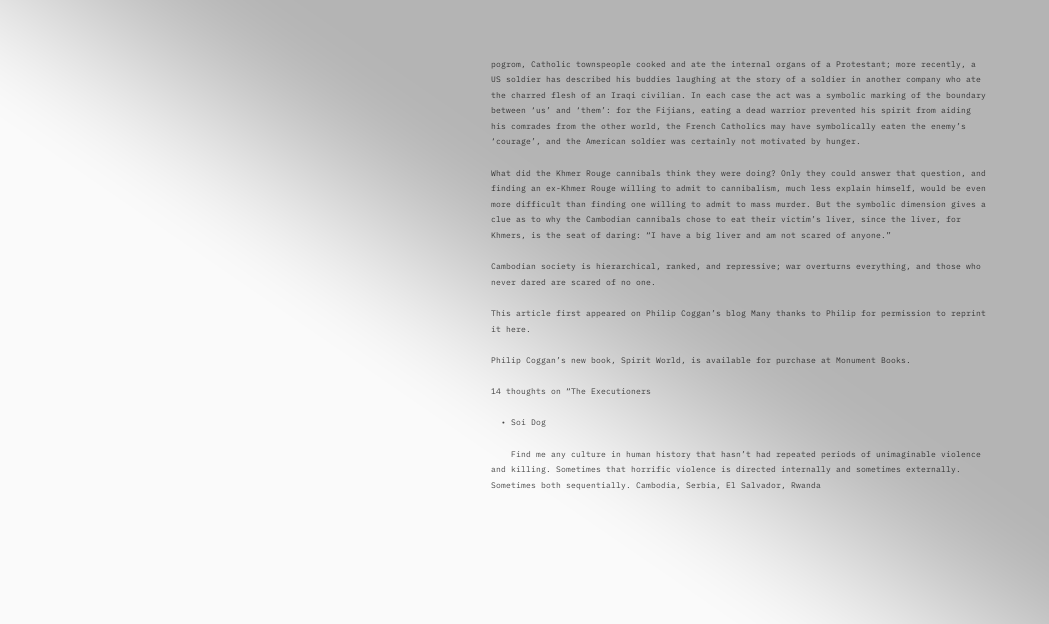pogrom, Catholic townspeople cooked and ate the internal organs of a Protestant; more recently, a US soldier has described his buddies laughing at the story of a soldier in another company who ate the charred flesh of an Iraqi civilian. In each case the act was a symbolic marking of the boundary between ‘us’ and ‘them’: for the Fijians, eating a dead warrior prevented his spirit from aiding his comrades from the other world, the French Catholics may have symbolically eaten the enemy’s ‘courage’, and the American soldier was certainly not motivated by hunger.

What did the Khmer Rouge cannibals think they were doing? Only they could answer that question, and finding an ex-Khmer Rouge willing to admit to cannibalism, much less explain himself, would be even more difficult than finding one willing to admit to mass murder. But the symbolic dimension gives a clue as to why the Cambodian cannibals chose to eat their victim’s liver, since the liver, for Khmers, is the seat of daring: “I have a big liver and am not scared of anyone.”

Cambodian society is hierarchical, ranked, and repressive; war overturns everything, and those who never dared are scared of no one.

This article first appeared on Philip Coggan’s blog Many thanks to Philip for permission to reprint it here.

Philip Coggan’s new book, Spirit World, is available for purchase at Monument Books.

14 thoughts on “The Executioners

  • Soi Dog

    Find me any culture in human history that hasn’t had repeated periods of unimaginable violence and killing. Sometimes that horrific violence is directed internally and sometimes externally. Sometimes both sequentially. Cambodia, Serbia, El Salvador, Rwanda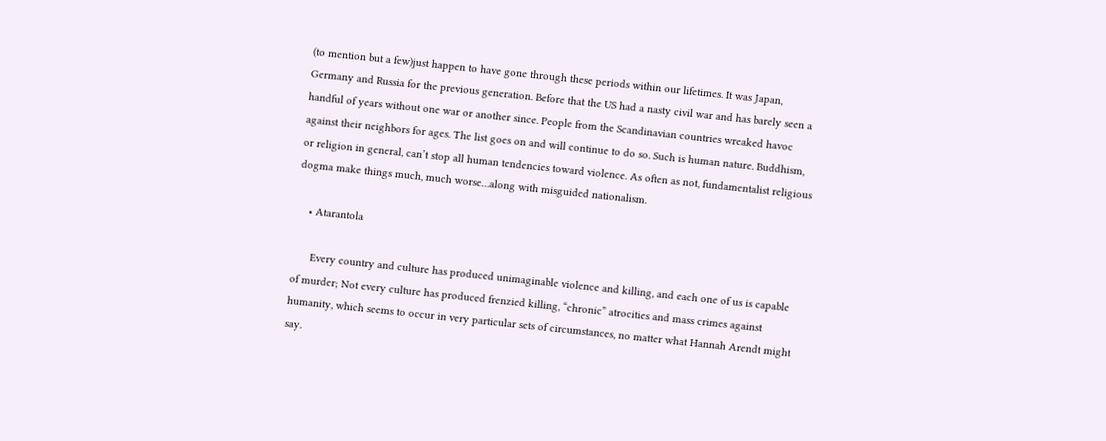(to mention but a few)just happen to have gone through these periods within our lifetimes. It was Japan, Germany and Russia for the previous generation. Before that the US had a nasty civil war and has barely seen a handful of years without one war or another since. People from the Scandinavian countries wreaked havoc against their neighbors for ages. The list goes on and will continue to do so. Such is human nature. Buddhism, or religion in general, can’t stop all human tendencies toward violence. As often as not, fundamentalist religious dogma make things much, much worse…along with misguided nationalism.

    • Atarantola

      Every country and culture has produced unimaginable violence and killing, and each one of us is capable of murder; Not every culture has produced frenzied killing, “chronic” atrocities and mass crimes against humanity, which seems to occur in very particular sets of circumstances, no matter what Hannah Arendt might say.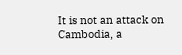It is not an attack on Cambodia, a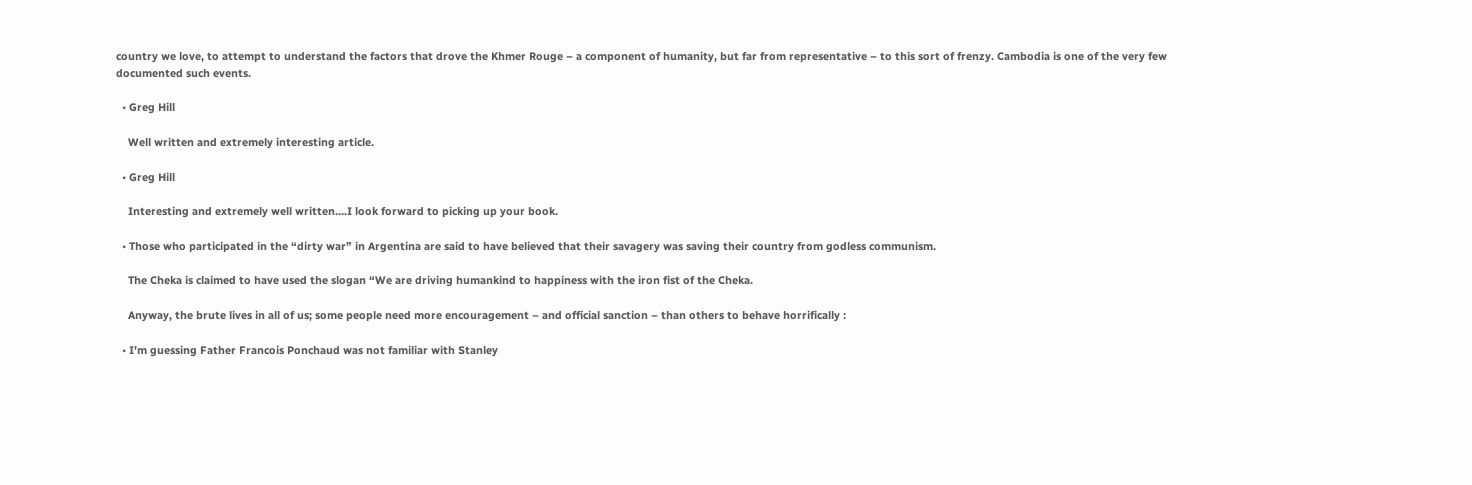country we love, to attempt to understand the factors that drove the Khmer Rouge – a component of humanity, but far from representative – to this sort of frenzy. Cambodia is one of the very few documented such events.

  • Greg Hill

    Well written and extremely interesting article.

  • Greg Hill

    Interesting and extremely well written….I look forward to picking up your book.

  • Those who participated in the “dirty war” in Argentina are said to have believed that their savagery was saving their country from godless communism.

    The Cheka is claimed to have used the slogan “We are driving humankind to happiness with the iron fist of the Cheka.

    Anyway, the brute lives in all of us; some people need more encouragement – and official sanction – than others to behave horrifically :

  • I’m guessing Father Francois Ponchaud was not familiar with Stanley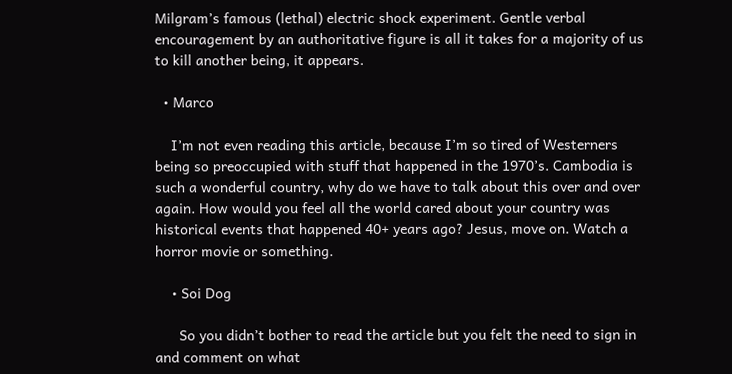Milgram’s famous (lethal) electric shock experiment. Gentle verbal encouragement by an authoritative figure is all it takes for a majority of us to kill another being, it appears.

  • Marco

    I’m not even reading this article, because I’m so tired of Westerners being so preoccupied with stuff that happened in the 1970’s. Cambodia is such a wonderful country, why do we have to talk about this over and over again. How would you feel all the world cared about your country was historical events that happened 40+ years ago? Jesus, move on. Watch a horror movie or something.

    • Soi Dog

      So you didn’t bother to read the article but you felt the need to sign in and comment on what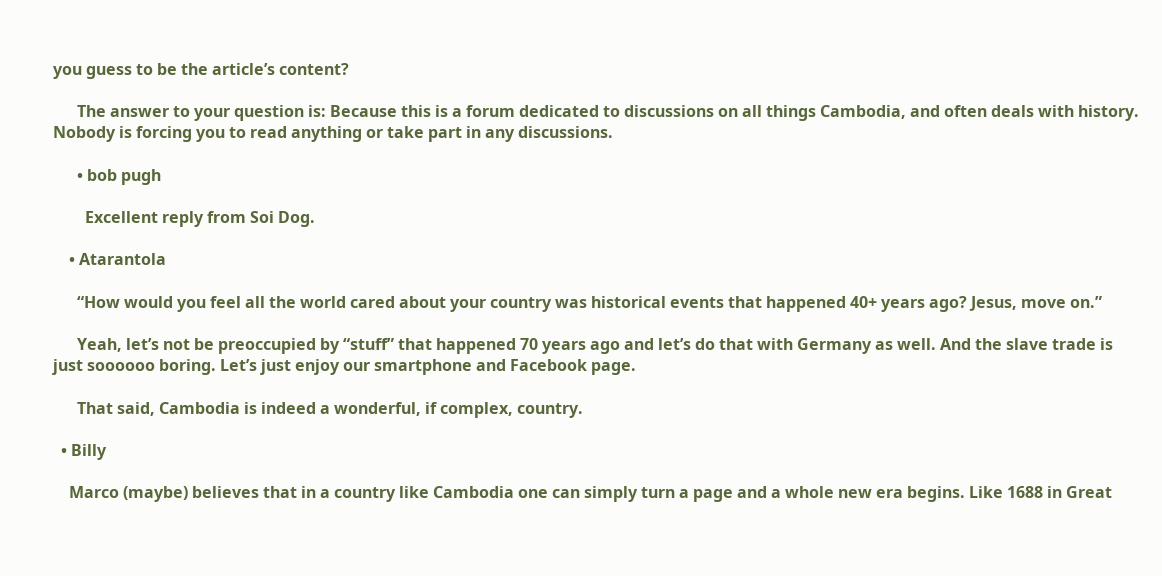you guess to be the article’s content?

      The answer to your question is: Because this is a forum dedicated to discussions on all things Cambodia, and often deals with history. Nobody is forcing you to read anything or take part in any discussions.

      • bob pugh

        Excellent reply from Soi Dog.

    • Atarantola

      “How would you feel all the world cared about your country was historical events that happened 40+ years ago? Jesus, move on.”

      Yeah, let’s not be preoccupied by “stuff” that happened 70 years ago and let’s do that with Germany as well. And the slave trade is just soooooo boring. Let’s just enjoy our smartphone and Facebook page.

      That said, Cambodia is indeed a wonderful, if complex, country.

  • Billy

    Marco (maybe) believes that in a country like Cambodia one can simply turn a page and a whole new era begins. Like 1688 in Great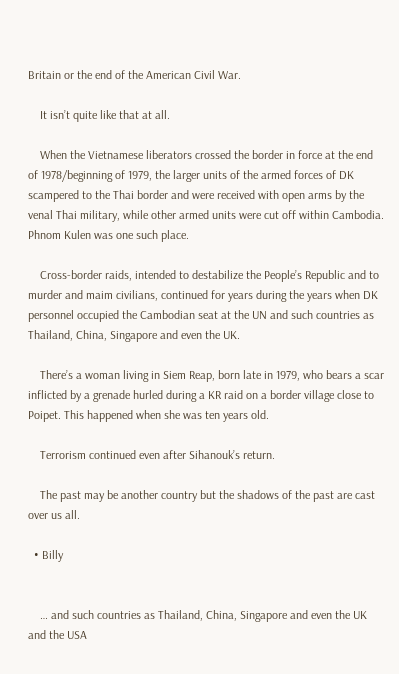Britain or the end of the American Civil War.

    It isn’t quite like that at all.

    When the Vietnamese liberators crossed the border in force at the end of 1978/beginning of 1979, the larger units of the armed forces of DK scampered to the Thai border and were received with open arms by the venal Thai military, while other armed units were cut off within Cambodia. Phnom Kulen was one such place.

    Cross-border raids, intended to destabilize the People’s Republic and to murder and maim civilians, continued for years during the years when DK personnel occupied the Cambodian seat at the UN and such countries as Thailand, China, Singapore and even the UK.

    There’s a woman living in Siem Reap, born late in 1979, who bears a scar inflicted by a grenade hurled during a KR raid on a border village close to Poipet. This happened when she was ten years old.

    Terrorism continued even after Sihanouk’s return.

    The past may be another country but the shadows of the past are cast over us all.

  • Billy


    … and such countries as Thailand, China, Singapore and even the UK and the USA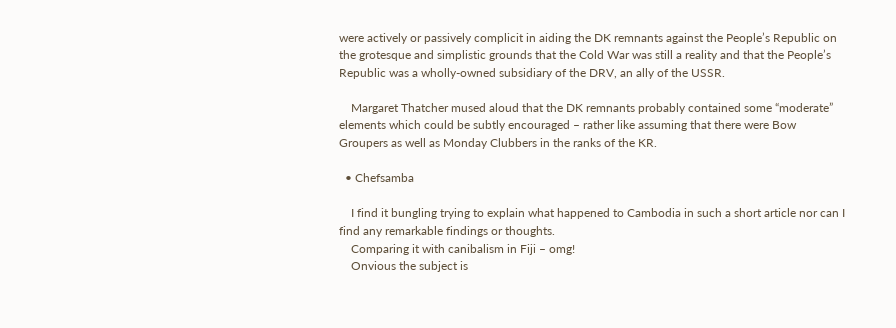were actively or passively complicit in aiding the DK remnants against the People’s Republic on the grotesque and simplistic grounds that the Cold War was still a reality and that the People’s Republic was a wholly-owned subsidiary of the DRV, an ally of the USSR.

    Margaret Thatcher mused aloud that the DK remnants probably contained some “moderate” elements which could be subtly encouraged – rather like assuming that there were Bow Groupers as well as Monday Clubbers in the ranks of the KR.

  • Chefsamba

    I find it bungling trying to explain what happened to Cambodia in such a short article nor can I find any remarkable findings or thoughts.
    Comparing it with canibalism in Fiji – omg!
    Onvious the subject is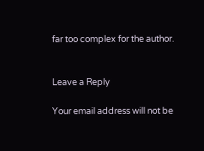far too complex for the author.


Leave a Reply

Your email address will not be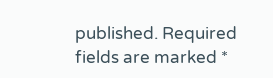published. Required fields are marked *